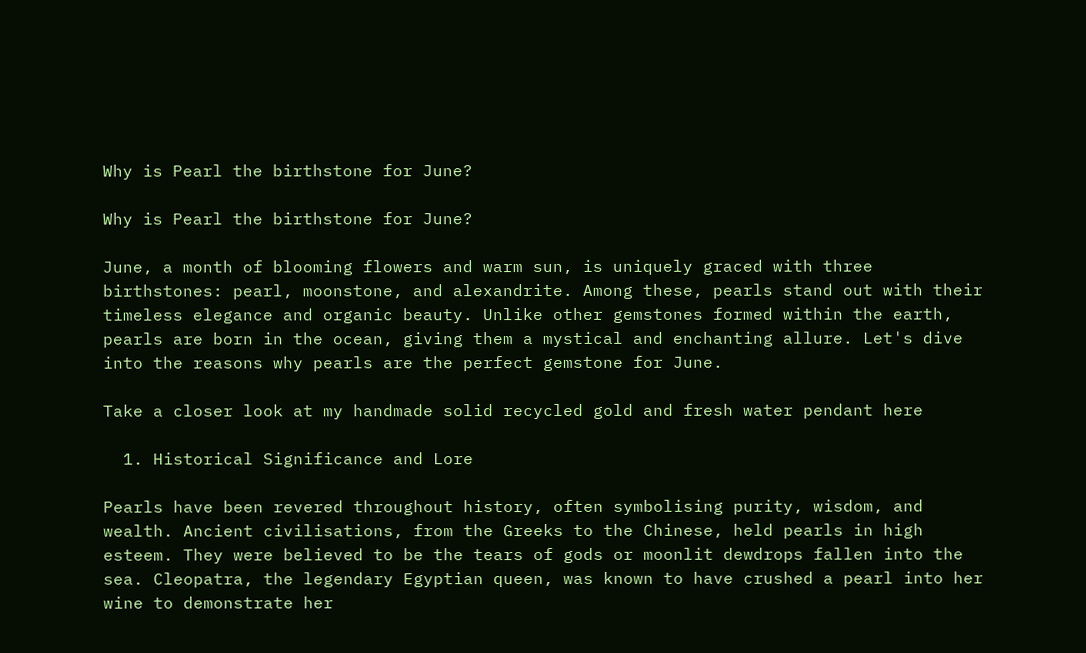Why is Pearl the birthstone for June?

Why is Pearl the birthstone for June?

June, a month of blooming flowers and warm sun, is uniquely graced with three birthstones: pearl, moonstone, and alexandrite. Among these, pearls stand out with their timeless elegance and organic beauty. Unlike other gemstones formed within the earth, pearls are born in the ocean, giving them a mystical and enchanting allure. Let's dive into the reasons why pearls are the perfect gemstone for June.

Take a closer look at my handmade solid recycled gold and fresh water pendant here

  1. Historical Significance and Lore

Pearls have been revered throughout history, often symbolising purity, wisdom, and wealth. Ancient civilisations, from the Greeks to the Chinese, held pearls in high esteem. They were believed to be the tears of gods or moonlit dewdrops fallen into the sea. Cleopatra, the legendary Egyptian queen, was known to have crushed a pearl into her wine to demonstrate her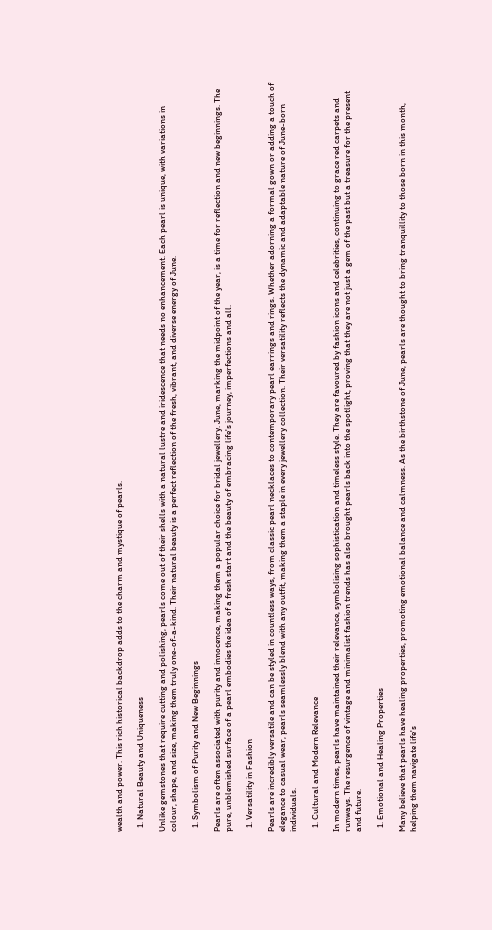wealth and power. This rich historical backdrop adds to the charm and mystique of pearls.

  1. Natural Beauty and Uniqueness

Unlike gemstones that require cutting and polishing, pearls come out of their shells with a natural lustre and iridescence that needs no enhancement. Each pearl is unique, with variations in colour, shape, and size, making them truly one-of-a-kind. Their natural beauty is a perfect reflection of the fresh, vibrant, and diverse energy of June.

  1. Symbolism of Purity and New Beginnings

Pearls are often associated with purity and innocence, making them a popular choice for bridal jewellery. June, marking the midpoint of the year, is a time for reflection and new beginnings. The pure, unblemished surface of a pearl embodies the idea of a fresh start and the beauty of embracing life's journey, imperfections and all.

  1. Versatility in Fashion

Pearls are incredibly versatile and can be styled in countless ways, from classic pearl necklaces to contemporary pearl earrings and rings. Whether adorning a formal gown or adding a touch of elegance to casual wear, pearls seamlessly blend with any outfit, making them a staple in every jewellery collection. Their versatility reflects the dynamic and adaptable nature of June-born individuals.

  1. Cultural and Modern Relevance

In modern times, pearls have maintained their relevance, symbolising sophistication and timeless style. They are favoured by fashion icons and celebrities, continuing to grace red carpets and runways. The resurgence of vintage and minimalist fashion trends has also brought pearls back into the spotlight, proving that they are not just a gem of the past but a treasure for the present and future.

  1. Emotional and Healing Properties

Many believe that pearls have healing properties, promoting emotional balance and calmness. As the birthstone of June, pearls are thought to bring tranquillity to those born in this month, helping them navigate life's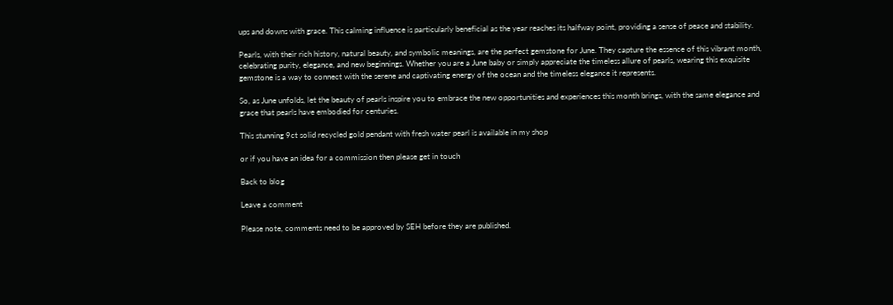ups and downs with grace. This calming influence is particularly beneficial as the year reaches its halfway point, providing a sense of peace and stability.

Pearls, with their rich history, natural beauty, and symbolic meanings, are the perfect gemstone for June. They capture the essence of this vibrant month, celebrating purity, elegance, and new beginnings. Whether you are a June baby or simply appreciate the timeless allure of pearls, wearing this exquisite gemstone is a way to connect with the serene and captivating energy of the ocean and the timeless elegance it represents.

So, as June unfolds, let the beauty of pearls inspire you to embrace the new opportunities and experiences this month brings, with the same elegance and grace that pearls have embodied for centuries.

This stunning 9ct solid recycled gold pendant with fresh water pearl is available in my shop

or if you have an idea for a commission then please get in touch

Back to blog

Leave a comment

Please note, comments need to be approved by SEH before they are published.